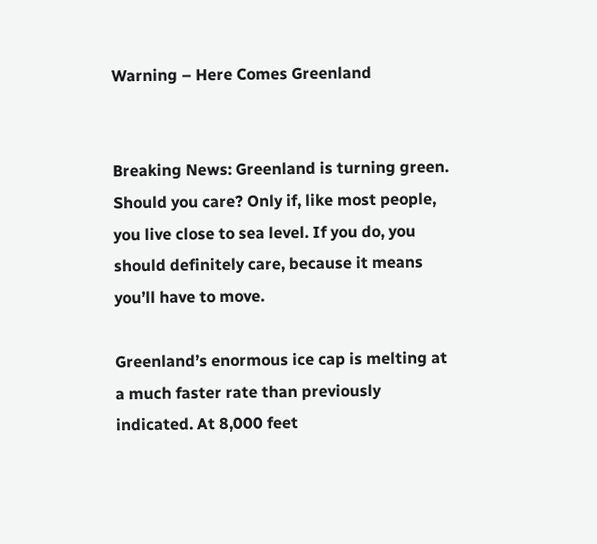Warning – Here Comes Greenland


Breaking News: Greenland is turning green. Should you care? Only if, like most people, you live close to sea level. If you do, you should definitely care, because it means you’ll have to move.

Greenland’s enormous ice cap is melting at a much faster rate than previously indicated. At 8,000 feet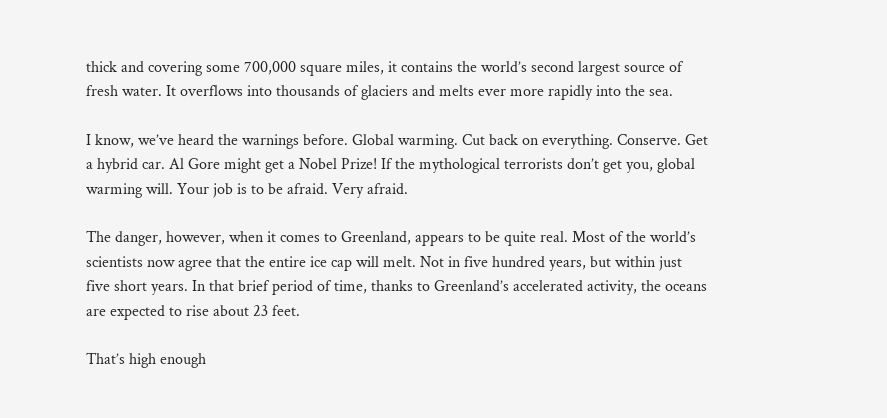thick and covering some 700,000 square miles, it contains the world’s second largest source of fresh water. It overflows into thousands of glaciers and melts ever more rapidly into the sea.

I know, we’ve heard the warnings before. Global warming. Cut back on everything. Conserve. Get a hybrid car. Al Gore might get a Nobel Prize! If the mythological terrorists don’t get you, global warming will. Your job is to be afraid. Very afraid.

The danger, however, when it comes to Greenland, appears to be quite real. Most of the world’s scientists now agree that the entire ice cap will melt. Not in five hundred years, but within just five short years. In that brief period of time, thanks to Greenland’s accelerated activity, the oceans are expected to rise about 23 feet.

That’s high enough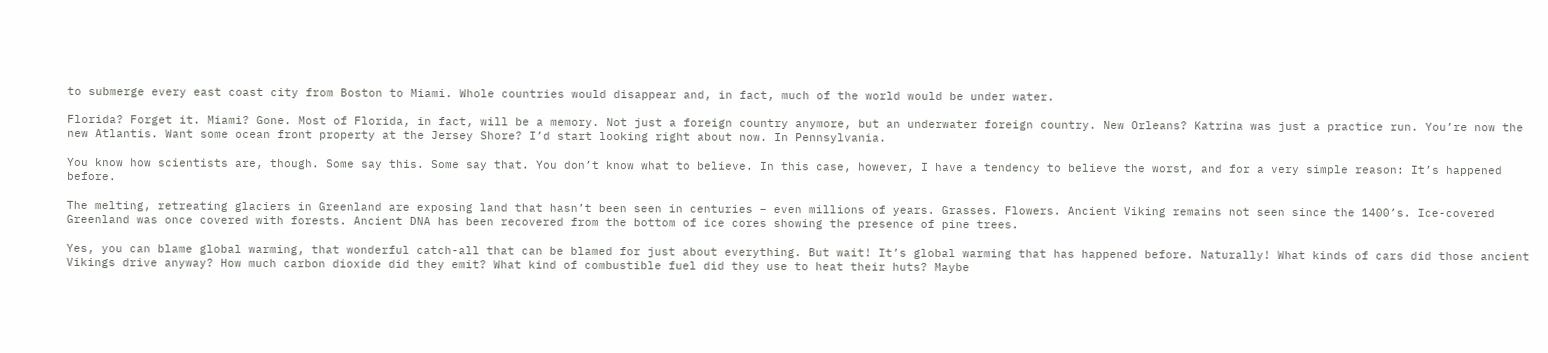to submerge every east coast city from Boston to Miami. Whole countries would disappear and, in fact, much of the world would be under water.

Florida? Forget it. Miami? Gone. Most of Florida, in fact, will be a memory. Not just a foreign country anymore, but an underwater foreign country. New Orleans? Katrina was just a practice run. You’re now the new Atlantis. Want some ocean front property at the Jersey Shore? I’d start looking right about now. In Pennsylvania.

You know how scientists are, though. Some say this. Some say that. You don’t know what to believe. In this case, however, I have a tendency to believe the worst, and for a very simple reason: It’s happened before.

The melting, retreating glaciers in Greenland are exposing land that hasn’t been seen in centuries – even millions of years. Grasses. Flowers. Ancient Viking remains not seen since the 1400’s. Ice-covered Greenland was once covered with forests. Ancient DNA has been recovered from the bottom of ice cores showing the presence of pine trees.

Yes, you can blame global warming, that wonderful catch-all that can be blamed for just about everything. But wait! It’s global warming that has happened before. Naturally! What kinds of cars did those ancient Vikings drive anyway? How much carbon dioxide did they emit? What kind of combustible fuel did they use to heat their huts? Maybe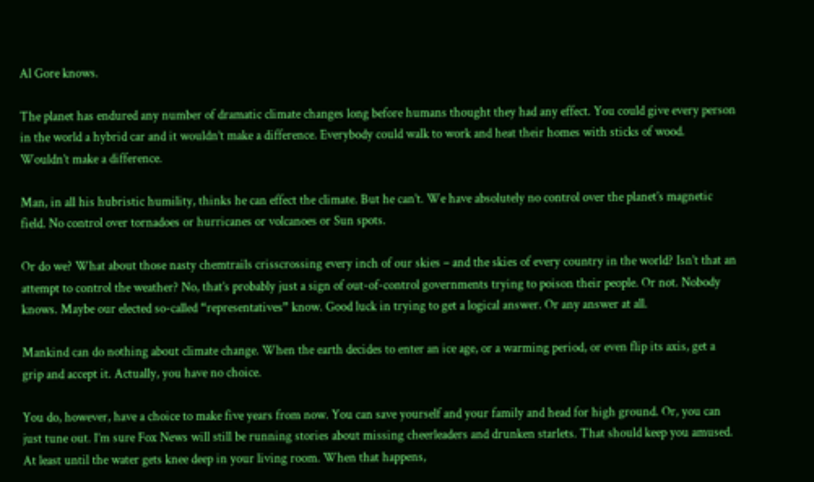Al Gore knows.

The planet has endured any number of dramatic climate changes long before humans thought they had any effect. You could give every person in the world a hybrid car and it wouldn’t make a difference. Everybody could walk to work and heat their homes with sticks of wood. Wouldn’t make a difference.

Man, in all his hubristic humility, thinks he can effect the climate. But he can’t. We have absolutely no control over the planet’s magnetic field. No control over tornadoes or hurricanes or volcanoes or Sun spots.

Or do we? What about those nasty chemtrails crisscrossing every inch of our skies – and the skies of every country in the world? Isn’t that an attempt to control the weather? No, that’s probably just a sign of out-of-control governments trying to poison their people. Or not. Nobody knows. Maybe our elected so-called “representatives” know. Good luck in trying to get a logical answer. Or any answer at all.

Mankind can do nothing about climate change. When the earth decides to enter an ice age, or a warming period, or even flip its axis, get a grip and accept it. Actually, you have no choice.

You do, however, have a choice to make five years from now. You can save yourself and your family and head for high ground. Or, you can just tune out. I’m sure Fox News will still be running stories about missing cheerleaders and drunken starlets. That should keep you amused. At least until the water gets knee deep in your living room. When that happens,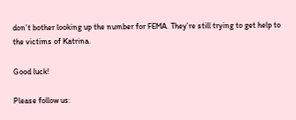don’t bother looking up the number for FEMA. They’re still trying to get help to the victims of Katrina.

Good luck!

Please follow us: